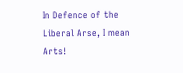In Defence of the Liberal Arse, I mean Arts!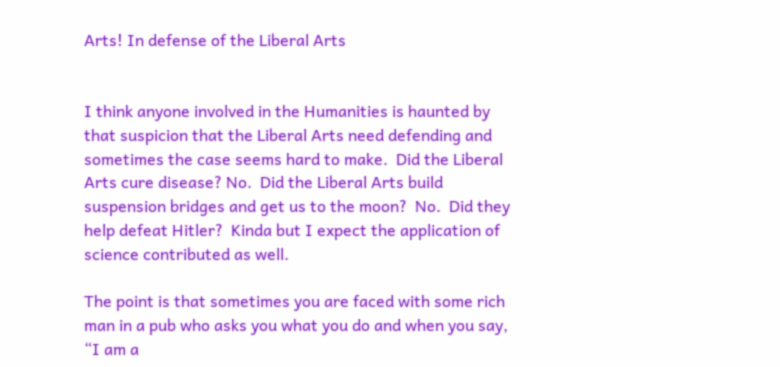Arts! In defense of the Liberal Arts


I think anyone involved in the Humanities is haunted by that suspicion that the Liberal Arts need defending and sometimes the case seems hard to make.  Did the Liberal Arts cure disease? No.  Did the Liberal Arts build suspension bridges and get us to the moon?  No.  Did they help defeat Hitler?  Kinda but I expect the application of science contributed as well.

The point is that sometimes you are faced with some rich man in a pub who asks you what you do and when you say, “I am a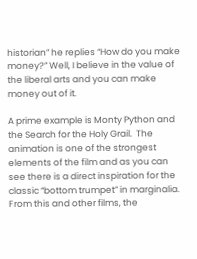historian” he replies “How do you make money?” Well, I believe in the value of the liberal arts and you can make money out of it.

A prime example is Monty Python and the Search for the Holy Grail.  The animation is one of the strongest elements of the film and as you can see there is a direct inspiration for the classic “bottom trumpet” in marginalia.  From this and other films, the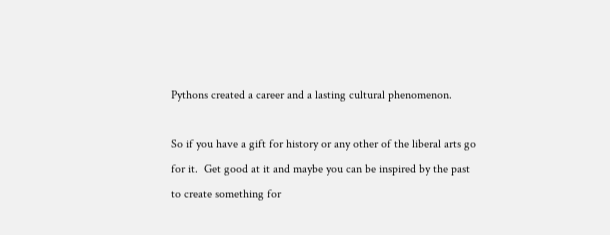Pythons created a career and a lasting cultural phenomenon.

So if you have a gift for history or any other of the liberal arts go for it.  Get good at it and maybe you can be inspired by the past to create something for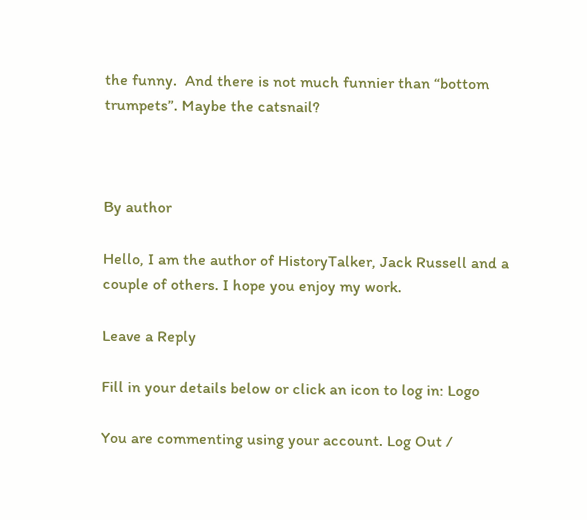the funny.  And there is not much funnier than “bottom trumpets”. Maybe the catsnail?



By author

Hello, I am the author of HistoryTalker, Jack Russell and a couple of others. I hope you enjoy my work.

Leave a Reply

Fill in your details below or click an icon to log in: Logo

You are commenting using your account. Log Out /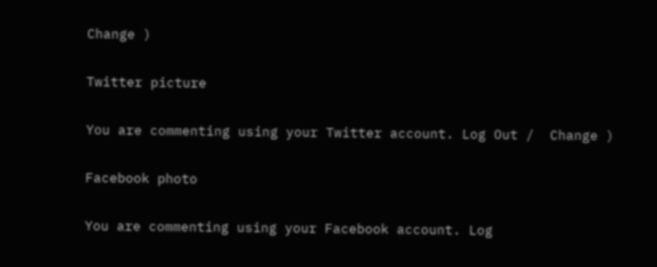Change )

Twitter picture

You are commenting using your Twitter account. Log Out /  Change )

Facebook photo

You are commenting using your Facebook account. Log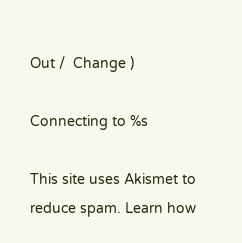Out /  Change )

Connecting to %s

This site uses Akismet to reduce spam. Learn how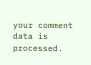your comment data is processed.